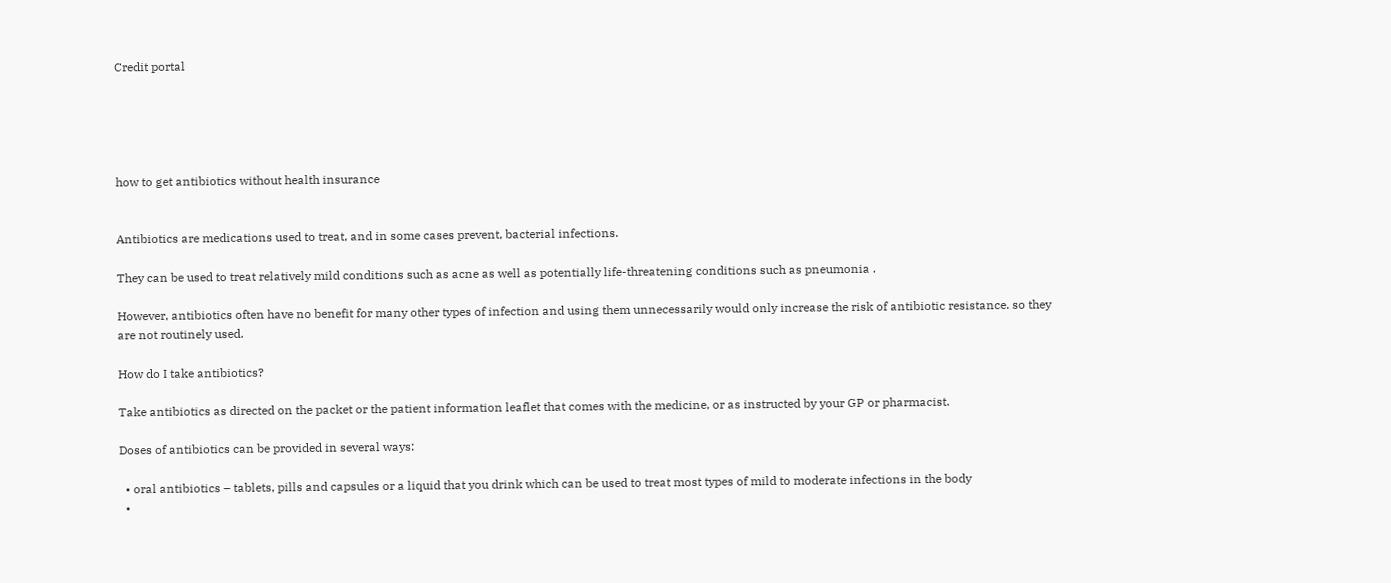Credit portal





how to get antibiotics without health insurance


Antibiotics are medications used to treat, and in some cases prevent, bacterial infections.

They can be used to treat relatively mild conditions such as acne as well as potentially life-threatening conditions such as pneumonia .

However, antibiotics often have no benefit for many other types of infection and using them unnecessarily would only increase the risk of antibiotic resistance. so they are not routinely used.

How do I take antibiotics?

Take antibiotics as directed on the packet or the patient information leaflet that comes with the medicine, or as instructed by your GP or pharmacist.

Doses of antibiotics can be provided in several ways:

  • oral antibiotics – tablets, pills and capsules or a liquid that you drink which can be used to treat most types of mild to moderate infections in the body
  •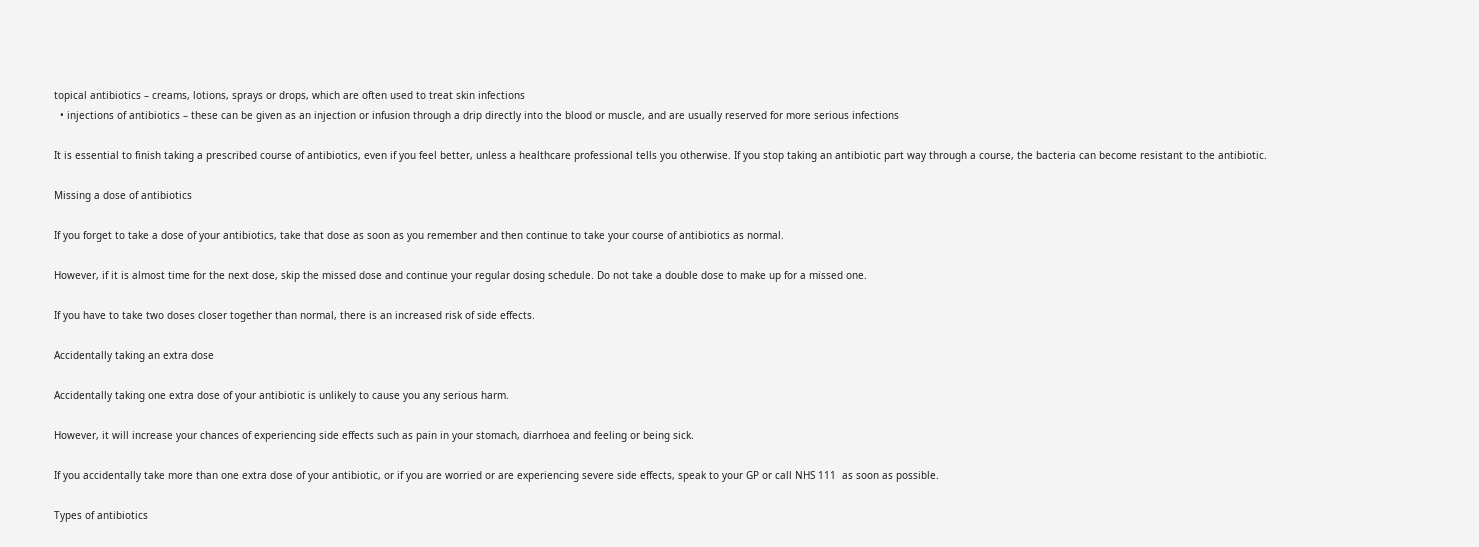topical antibiotics – creams, lotions, sprays or drops, which are often used to treat skin infections
  • injections of antibiotics – these can be given as an injection or infusion through a drip directly into the blood or muscle, and are usually reserved for more serious infections

It is essential to finish taking a prescribed course of antibiotics, even if you feel better, unless a healthcare professional tells you otherwise. If you stop taking an antibiotic part way through a course, the bacteria can become resistant to the antibiotic.

Missing a dose of antibiotics

If you forget to take a dose of your antibiotics, take that dose as soon as you remember and then continue to take your course of antibiotics as normal.

However, if it is almost time for the next dose, skip the missed dose and continue your regular dosing schedule. Do not take a double dose to make up for a missed one.

If you have to take two doses closer together than normal, there is an increased risk of side effects.

Accidentally taking an extra dose

Accidentally taking one extra dose of your antibiotic is unlikely to cause you any serious harm.

However, it will increase your chances of experiencing side effects such as pain in your stomach, diarrhoea and feeling or being sick.

If you accidentally take more than one extra dose of your antibiotic, or if you are worried or are experiencing severe side effects, speak to your GP or call NHS 111  as soon as possible.

Types of antibiotics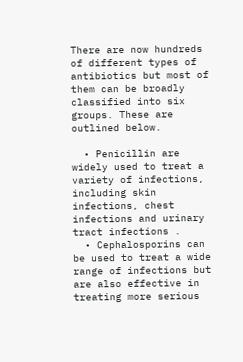There are now hundreds of different types of antibiotics but most of them can be broadly classified into six groups. These are outlined below.

  • Penicillin are widely used to treat a variety of infections, including skin infections, chest infections and urinary tract infections .
  • Cephalosporins can be used to treat a wide range of infections but are also effective in treating more serious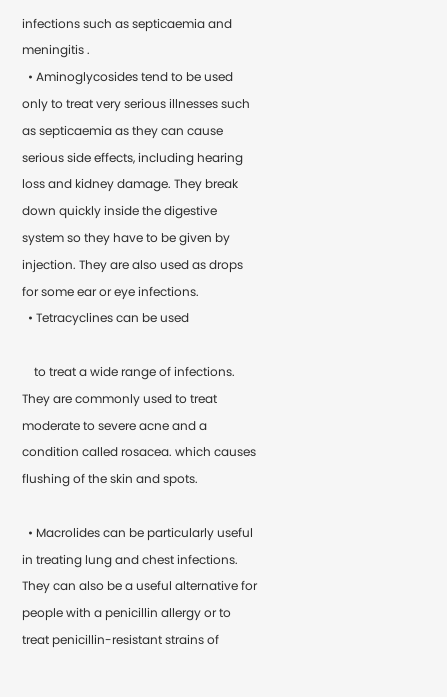infections such as septicaemia and meningitis .
  • Aminoglycosides tend to be used only to treat very serious illnesses such as septicaemia as they can cause serious side effects, including hearing loss and kidney damage. They break down quickly inside the digestive system so they have to be given by injection. They are also used as drops for some ear or eye infections.
  • Tetracyclines can be used

    to treat a wide range of infections. They are commonly used to treat moderate to severe acne and a condition called rosacea. which causes flushing of the skin and spots.

  • Macrolides can be particularly useful in treating lung and chest infections. They can also be a useful alternative for people with a penicillin allergy or to treat penicillin-resistant strains of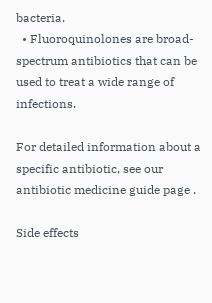bacteria.
  • Fluoroquinolones are broad-spectrum antibiotics that can be used to treat a wide range of infections.

For detailed information about a specific antibiotic, see our antibiotic medicine guide page .

Side effects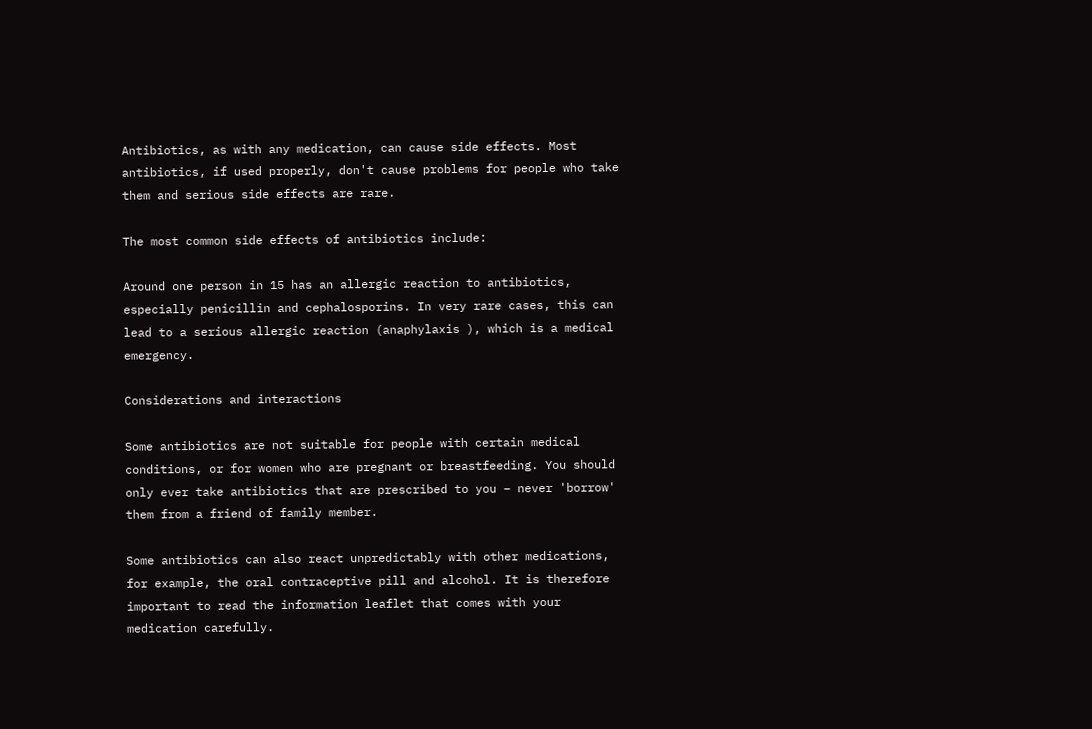Antibiotics, as with any medication, can cause side effects. Most antibiotics, if used properly, don't cause problems for people who take them and serious side effects are rare.

The most common side effects of antibiotics include:

Around one person in 15 has an allergic reaction to antibiotics, especially penicillin and cephalosporins. In very rare cases, this can lead to a serious allergic reaction (anaphylaxis ), which is a medical emergency.

Considerations and interactions

Some antibiotics are not suitable for people with certain medical conditions, or for women who are pregnant or breastfeeding. You should only ever take antibiotics that are prescribed to you – never 'borrow' them from a friend of family member.

Some antibiotics can also react unpredictably with other medications, for example, the oral contraceptive pill and alcohol. It is therefore important to read the information leaflet that comes with your medication carefully.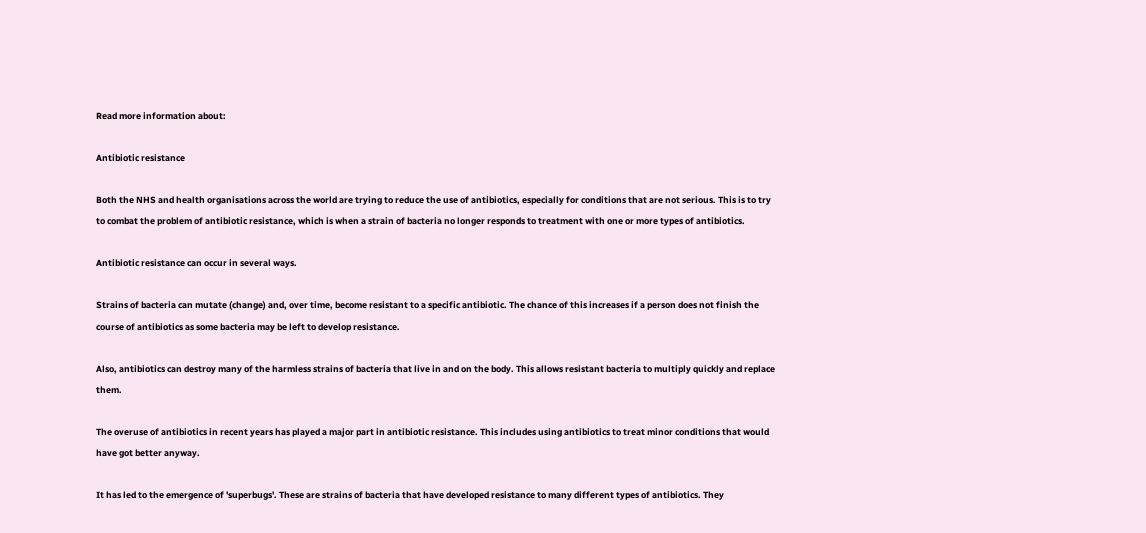Read more information about:

Antibiotic resistance

Both the NHS and health organisations across the world are trying to reduce the use of antibiotics, especially for conditions that are not serious. This is to try to combat the problem of antibiotic resistance, which is when a strain of bacteria no longer responds to treatment with one or more types of antibiotics.

Antibiotic resistance can occur in several ways.

Strains of bacteria can mutate (change) and, over time, become resistant to a specific antibiotic. The chance of this increases if a person does not finish the course of antibiotics as some bacteria may be left to develop resistance.

Also, antibiotics can destroy many of the harmless strains of bacteria that live in and on the body. This allows resistant bacteria to multiply quickly and replace them.

The overuse of antibiotics in recent years has played a major part in antibiotic resistance. This includes using antibiotics to treat minor conditions that would have got better anyway.

It has led to the emergence of 'superbugs'. These are strains of bacteria that have developed resistance to many different types of antibiotics. They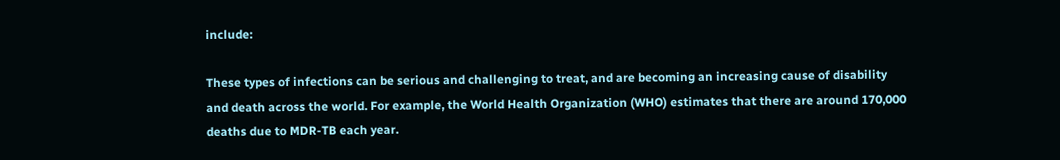include:

These types of infections can be serious and challenging to treat, and are becoming an increasing cause of disability and death across the world. For example, the World Health Organization (WHO) estimates that there are around 170,000 deaths due to MDR-TB each year.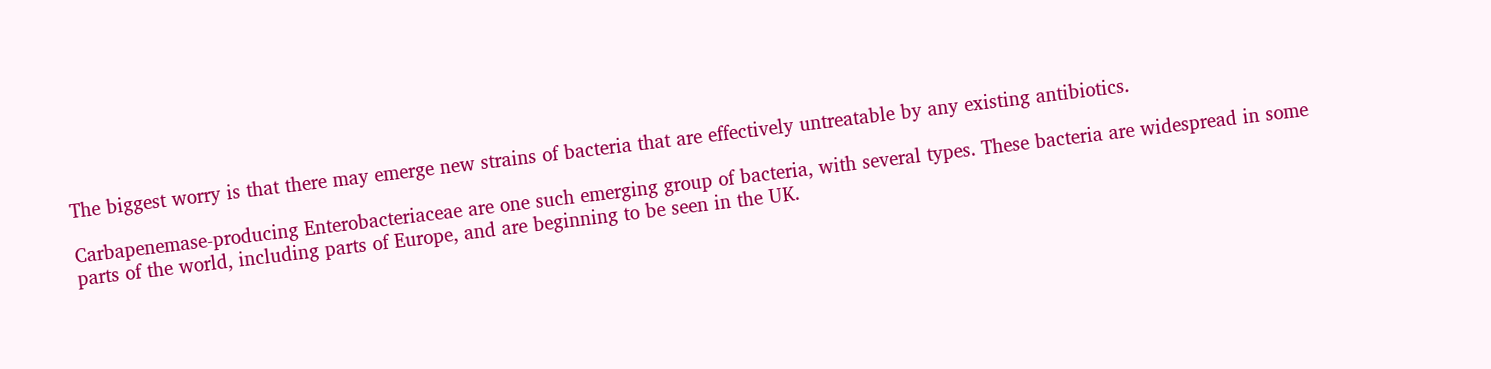The biggest worry is that there may emerge new strains of bacteria that are effectively untreatable by any existing antibiotics.

Carbapenemase-producing Enterobacteriaceae are one such emerging group of bacteria, with several types. These bacteria are widespread in some parts of the world, including parts of Europe, and are beginning to be seen in the UK.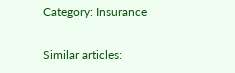Category: Insurance

Similar articles: